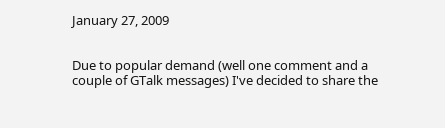January 27, 2009


Due to popular demand (well one comment and a couple of GTalk messages) I've decided to share the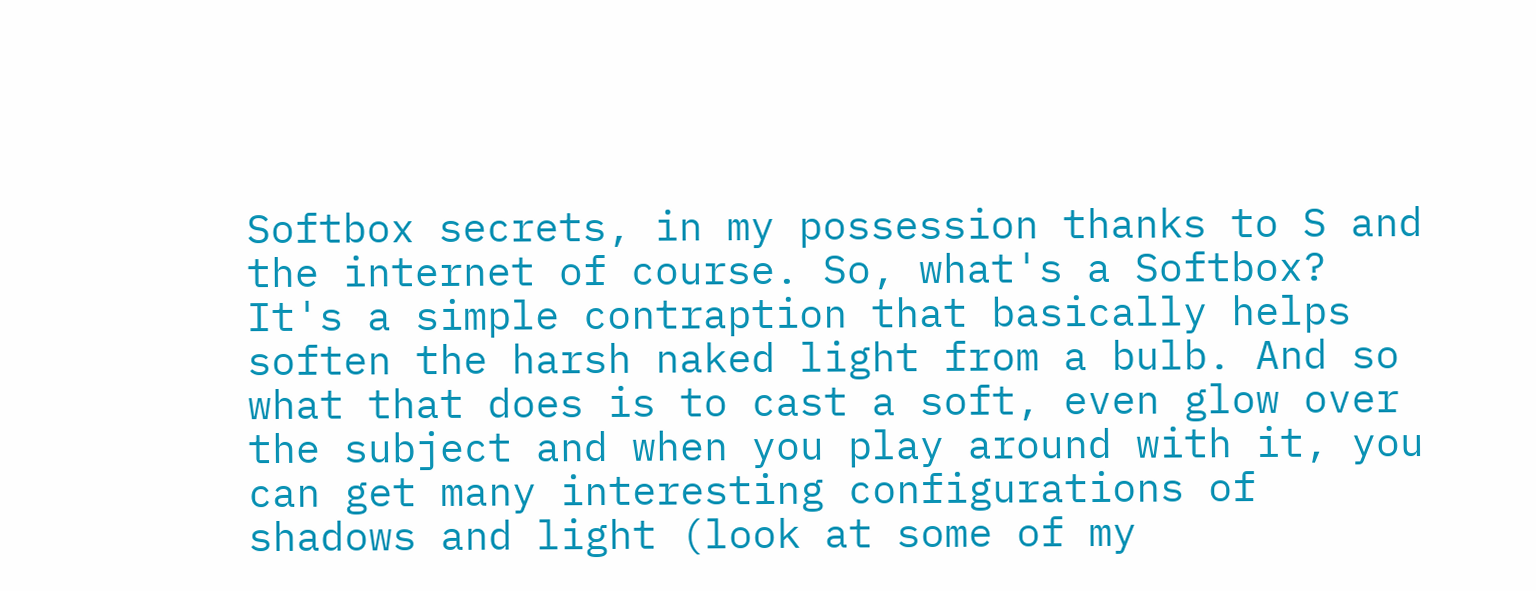Softbox secrets, in my possession thanks to S and the internet of course. So, what's a Softbox? It's a simple contraption that basically helps soften the harsh naked light from a bulb. And so what that does is to cast a soft, even glow over the subject and when you play around with it, you can get many interesting configurations of shadows and light (look at some of my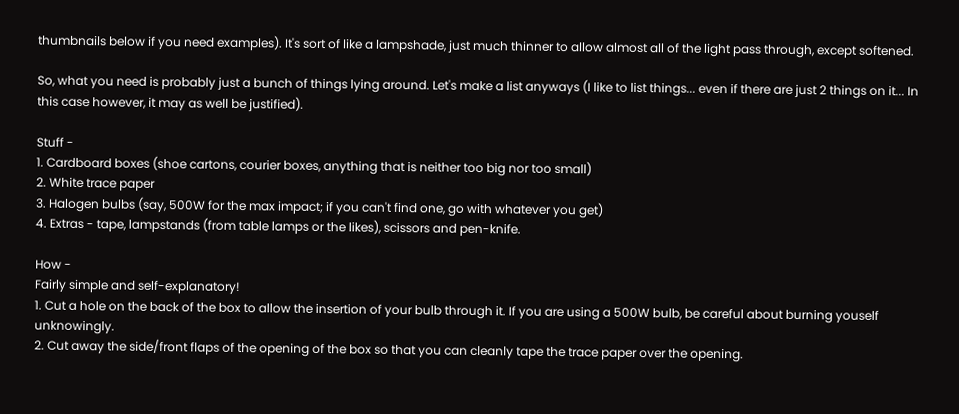thumbnails below if you need examples). It's sort of like a lampshade, just much thinner to allow almost all of the light pass through, except softened.

So, what you need is probably just a bunch of things lying around. Let's make a list anyways (I like to list things... even if there are just 2 things on it... In this case however, it may as well be justified).

Stuff -
1. Cardboard boxes (shoe cartons, courier boxes, anything that is neither too big nor too small)
2. White trace paper
3. Halogen bulbs (say, 500W for the max impact; if you can't find one, go with whatever you get)
4. Extras - tape, lampstands (from table lamps or the likes), scissors and pen-knife.

How -
Fairly simple and self-explanatory!
1. Cut a hole on the back of the box to allow the insertion of your bulb through it. If you are using a 500W bulb, be careful about burning youself unknowingly.
2. Cut away the side/front flaps of the opening of the box so that you can cleanly tape the trace paper over the opening.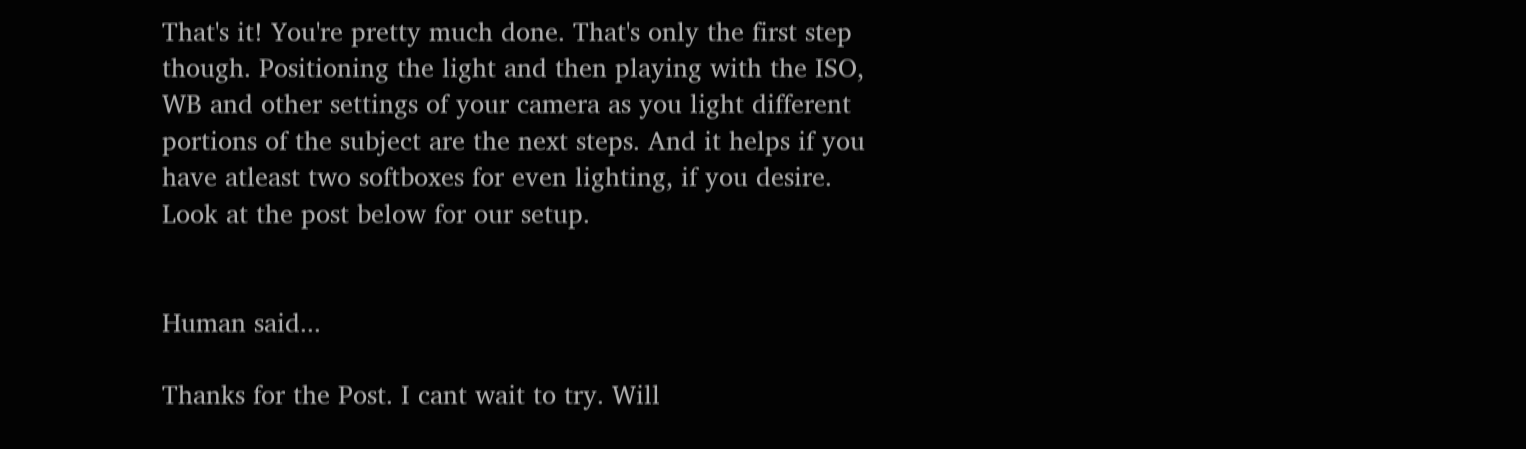That's it! You're pretty much done. That's only the first step though. Positioning the light and then playing with the ISO, WB and other settings of your camera as you light different portions of the subject are the next steps. And it helps if you have atleast two softboxes for even lighting, if you desire. Look at the post below for our setup.


Human said...

Thanks for the Post. I cant wait to try. Will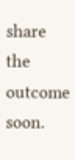share the outcome soon.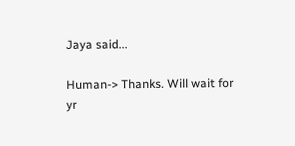Jaya said...

Human-> Thanks. Will wait for yr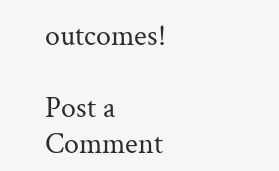outcomes!

Post a Comment